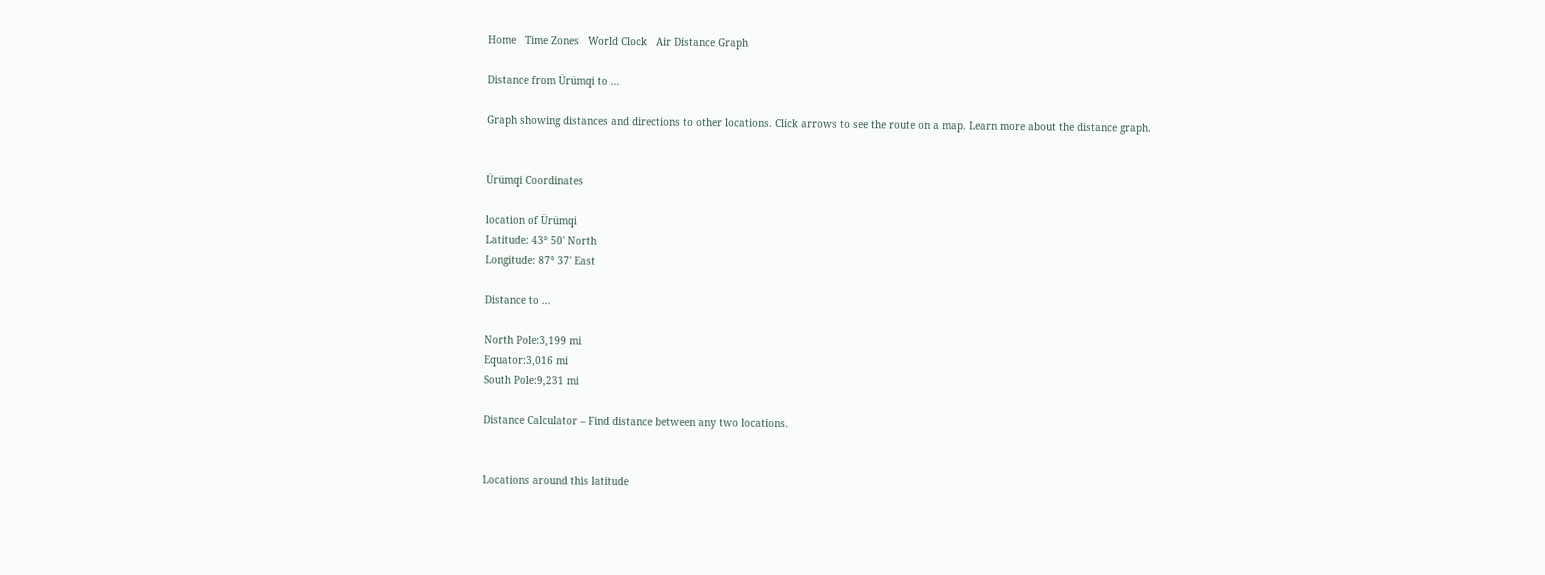Home   Time Zones   World Clock   Air Distance Graph

Distance from Ürümqi to ...

Graph showing distances and directions to other locations. Click arrows to see the route on a map. Learn more about the distance graph.


Ürümqi Coordinates

location of Ürümqi
Latitude: 43° 50' North
Longitude: 87° 37' East

Distance to ...

North Pole:3,199 mi
Equator:3,016 mi
South Pole:9,231 mi

Distance Calculator – Find distance between any two locations.


Locations around this latitude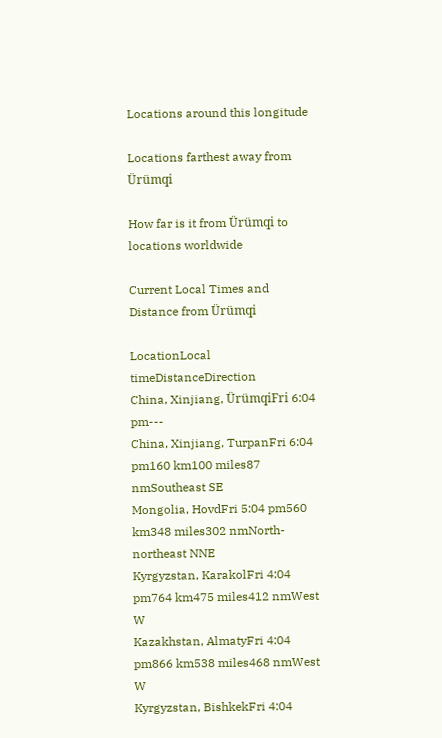Locations around this longitude

Locations farthest away from Ürümqi

How far is it from Ürümqi to locations worldwide

Current Local Times and Distance from Ürümqi

LocationLocal timeDistanceDirection
China, Xinjiang, ÜrümqiFri 6:04 pm---
China, Xinjiang, TurpanFri 6:04 pm160 km100 miles87 nmSoutheast SE
Mongolia, HovdFri 5:04 pm560 km348 miles302 nmNorth-northeast NNE
Kyrgyzstan, KarakolFri 4:04 pm764 km475 miles412 nmWest W
Kazakhstan, AlmatyFri 4:04 pm866 km538 miles468 nmWest W
Kyrgyzstan, BishkekFri 4:04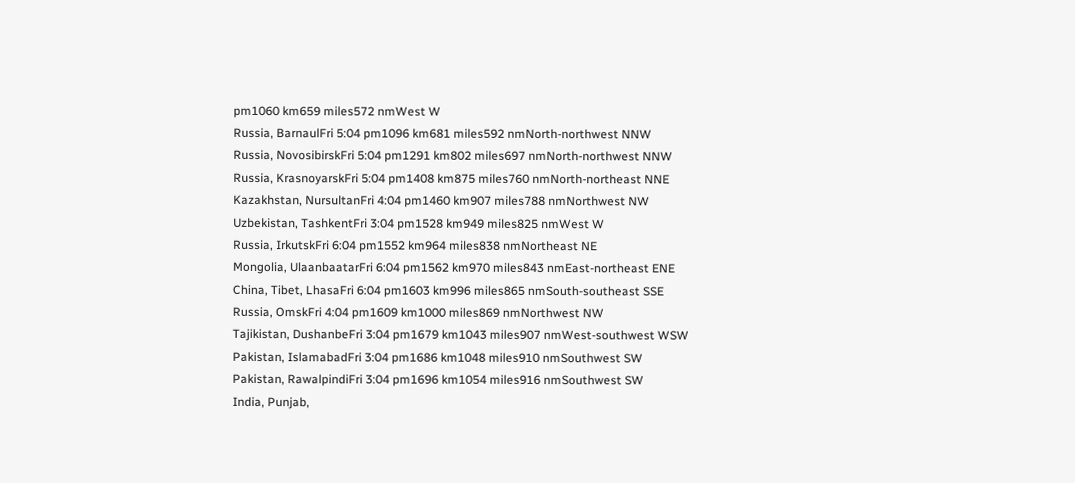pm1060 km659 miles572 nmWest W
Russia, BarnaulFri 5:04 pm1096 km681 miles592 nmNorth-northwest NNW
Russia, NovosibirskFri 5:04 pm1291 km802 miles697 nmNorth-northwest NNW
Russia, KrasnoyarskFri 5:04 pm1408 km875 miles760 nmNorth-northeast NNE
Kazakhstan, NursultanFri 4:04 pm1460 km907 miles788 nmNorthwest NW
Uzbekistan, TashkentFri 3:04 pm1528 km949 miles825 nmWest W
Russia, IrkutskFri 6:04 pm1552 km964 miles838 nmNortheast NE
Mongolia, UlaanbaatarFri 6:04 pm1562 km970 miles843 nmEast-northeast ENE
China, Tibet, LhasaFri 6:04 pm1603 km996 miles865 nmSouth-southeast SSE
Russia, OmskFri 4:04 pm1609 km1000 miles869 nmNorthwest NW
Tajikistan, DushanbeFri 3:04 pm1679 km1043 miles907 nmWest-southwest WSW
Pakistan, IslamabadFri 3:04 pm1686 km1048 miles910 nmSouthwest SW
Pakistan, RawalpindiFri 3:04 pm1696 km1054 miles916 nmSouthwest SW
India, Punjab,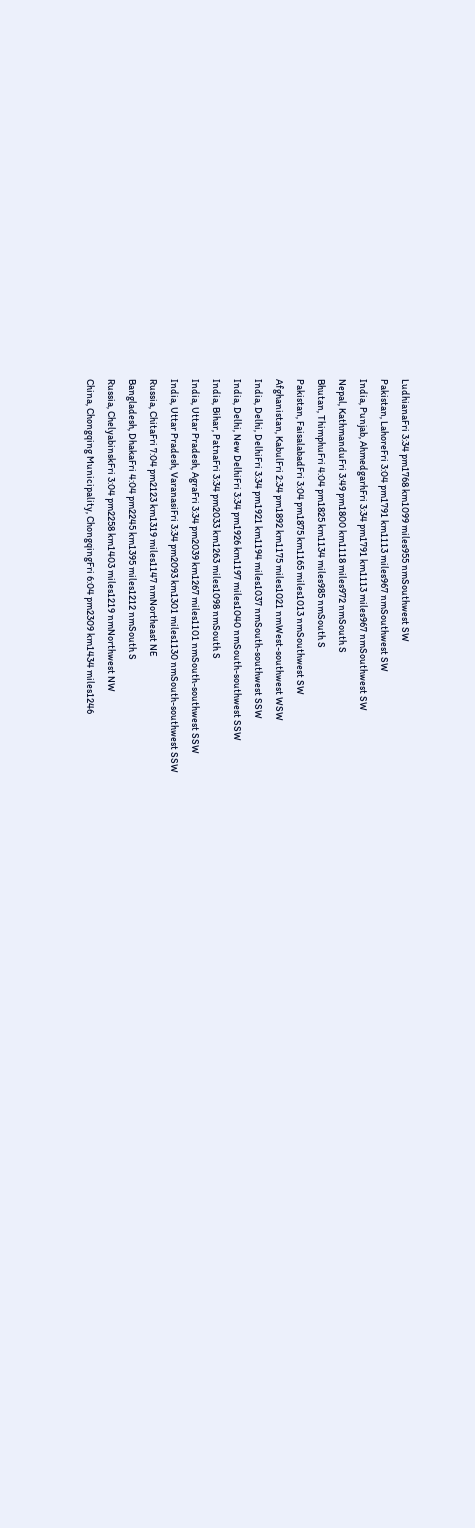LudhianaFri 3:34 pm1768 km1099 miles955 nmSouthwest SW
Pakistan, LahoreFri 3:04 pm1791 km1113 miles967 nmSouthwest SW
India, Punjab, AhmedgarhFri 3:34 pm1791 km1113 miles967 nmSouthwest SW
Nepal, KathmanduFri 3:49 pm1800 km1118 miles972 nmSouth S
Bhutan, ThimphuFri 4:04 pm1825 km1134 miles985 nmSouth S
Pakistan, FaisalabadFri 3:04 pm1875 km1165 miles1013 nmSouthwest SW
Afghanistan, KabulFri 2:34 pm1892 km1175 miles1021 nmWest-southwest WSW
India, Delhi, DelhiFri 3:34 pm1921 km1194 miles1037 nmSouth-southwest SSW
India, Delhi, New DelhiFri 3:34 pm1926 km1197 miles1040 nmSouth-southwest SSW
India, Bihar, PatnaFri 3:34 pm2033 km1263 miles1098 nmSouth S
India, Uttar Pradesh, AgraFri 3:34 pm2039 km1267 miles1101 nmSouth-southwest SSW
India, Uttar Pradesh, VaranasiFri 3:34 pm2093 km1301 miles1130 nmSouth-southwest SSW
Russia, ChitaFri 7:04 pm2123 km1319 miles1147 nmNortheast NE
Bangladesh, DhakaFri 4:04 pm2245 km1395 miles1212 nmSouth S
Russia, ChelyabinskFri 3:04 pm2258 km1403 miles1219 nmNorthwest NW
China, Chongqing Municipality, ChongqingFri 6:04 pm2309 km1434 miles1246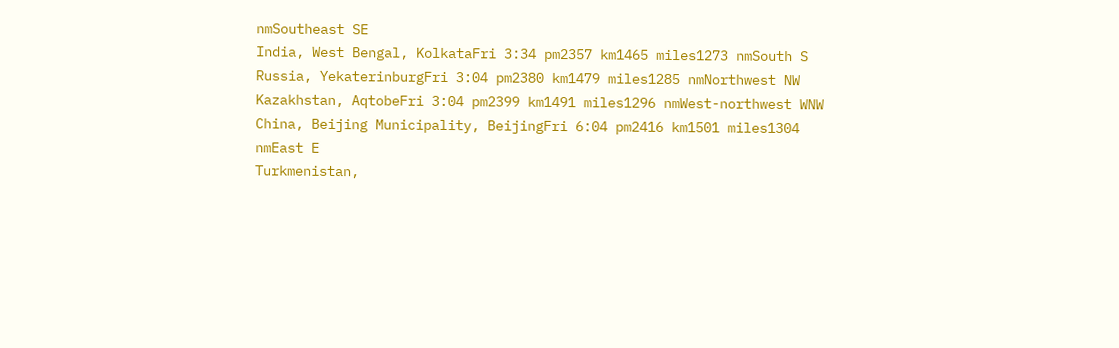nmSoutheast SE
India, West Bengal, KolkataFri 3:34 pm2357 km1465 miles1273 nmSouth S
Russia, YekaterinburgFri 3:04 pm2380 km1479 miles1285 nmNorthwest NW
Kazakhstan, AqtobeFri 3:04 pm2399 km1491 miles1296 nmWest-northwest WNW
China, Beijing Municipality, BeijingFri 6:04 pm2416 km1501 miles1304 nmEast E
Turkmenistan,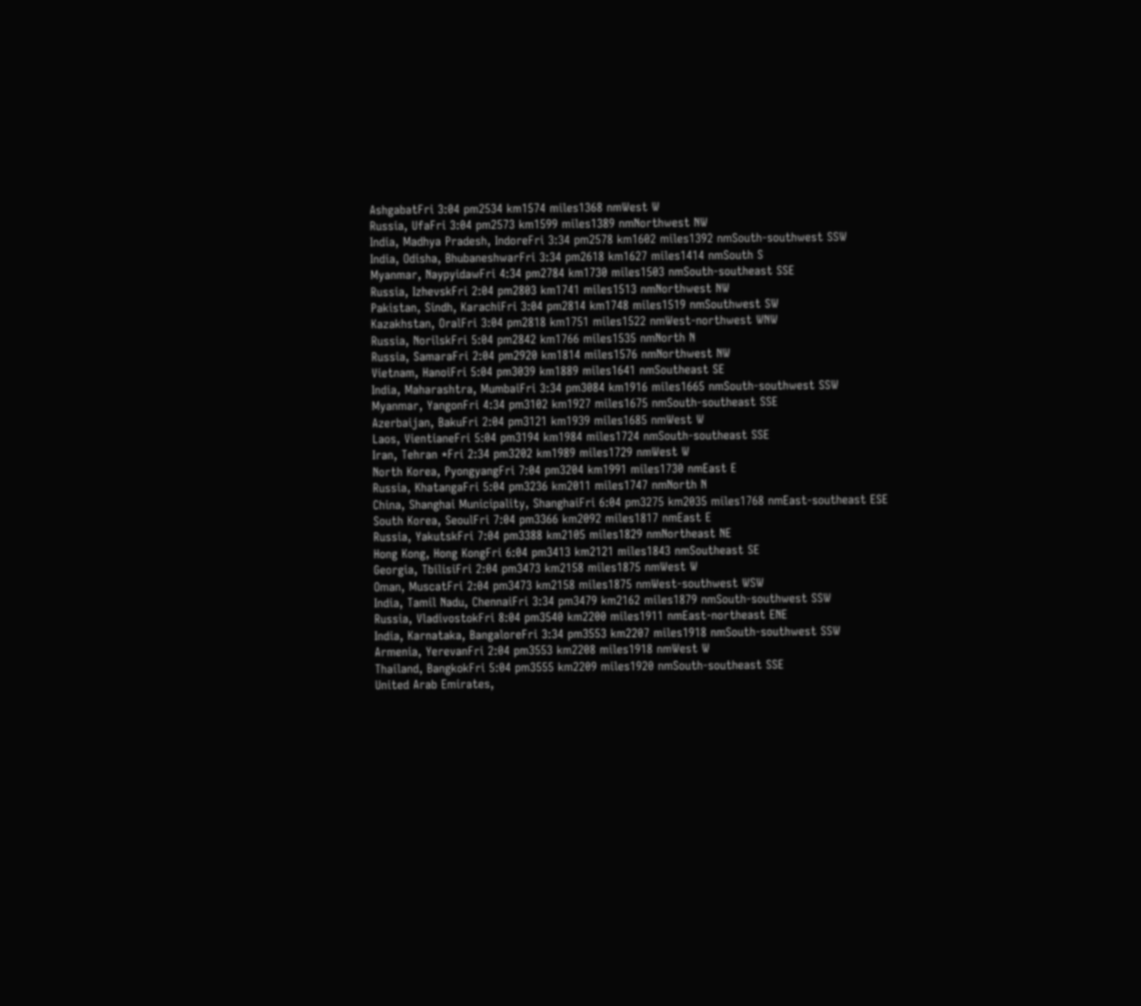AshgabatFri 3:04 pm2534 km1574 miles1368 nmWest W
Russia, UfaFri 3:04 pm2573 km1599 miles1389 nmNorthwest NW
India, Madhya Pradesh, IndoreFri 3:34 pm2578 km1602 miles1392 nmSouth-southwest SSW
India, Odisha, BhubaneshwarFri 3:34 pm2618 km1627 miles1414 nmSouth S
Myanmar, NaypyidawFri 4:34 pm2784 km1730 miles1503 nmSouth-southeast SSE
Russia, IzhevskFri 2:04 pm2803 km1741 miles1513 nmNorthwest NW
Pakistan, Sindh, KarachiFri 3:04 pm2814 km1748 miles1519 nmSouthwest SW
Kazakhstan, OralFri 3:04 pm2818 km1751 miles1522 nmWest-northwest WNW
Russia, NorilskFri 5:04 pm2842 km1766 miles1535 nmNorth N
Russia, SamaraFri 2:04 pm2920 km1814 miles1576 nmNorthwest NW
Vietnam, HanoiFri 5:04 pm3039 km1889 miles1641 nmSoutheast SE
India, Maharashtra, MumbaiFri 3:34 pm3084 km1916 miles1665 nmSouth-southwest SSW
Myanmar, YangonFri 4:34 pm3102 km1927 miles1675 nmSouth-southeast SSE
Azerbaijan, BakuFri 2:04 pm3121 km1939 miles1685 nmWest W
Laos, VientianeFri 5:04 pm3194 km1984 miles1724 nmSouth-southeast SSE
Iran, Tehran *Fri 2:34 pm3202 km1989 miles1729 nmWest W
North Korea, PyongyangFri 7:04 pm3204 km1991 miles1730 nmEast E
Russia, KhatangaFri 5:04 pm3236 km2011 miles1747 nmNorth N
China, Shanghai Municipality, ShanghaiFri 6:04 pm3275 km2035 miles1768 nmEast-southeast ESE
South Korea, SeoulFri 7:04 pm3366 km2092 miles1817 nmEast E
Russia, YakutskFri 7:04 pm3388 km2105 miles1829 nmNortheast NE
Hong Kong, Hong KongFri 6:04 pm3413 km2121 miles1843 nmSoutheast SE
Georgia, TbilisiFri 2:04 pm3473 km2158 miles1875 nmWest W
Oman, MuscatFri 2:04 pm3473 km2158 miles1875 nmWest-southwest WSW
India, Tamil Nadu, ChennaiFri 3:34 pm3479 km2162 miles1879 nmSouth-southwest SSW
Russia, VladivostokFri 8:04 pm3540 km2200 miles1911 nmEast-northeast ENE
India, Karnataka, BangaloreFri 3:34 pm3553 km2207 miles1918 nmSouth-southwest SSW
Armenia, YerevanFri 2:04 pm3553 km2208 miles1918 nmWest W
Thailand, BangkokFri 5:04 pm3555 km2209 miles1920 nmSouth-southeast SSE
United Arab Emirates,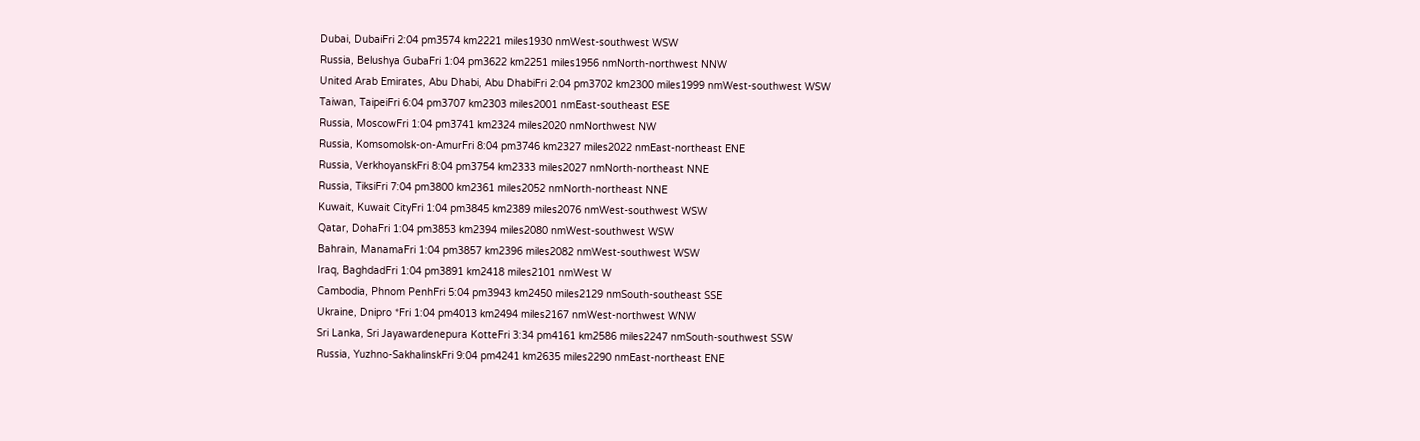Dubai, DubaiFri 2:04 pm3574 km2221 miles1930 nmWest-southwest WSW
Russia, Belushya GubaFri 1:04 pm3622 km2251 miles1956 nmNorth-northwest NNW
United Arab Emirates, Abu Dhabi, Abu DhabiFri 2:04 pm3702 km2300 miles1999 nmWest-southwest WSW
Taiwan, TaipeiFri 6:04 pm3707 km2303 miles2001 nmEast-southeast ESE
Russia, MoscowFri 1:04 pm3741 km2324 miles2020 nmNorthwest NW
Russia, Komsomolsk-on-AmurFri 8:04 pm3746 km2327 miles2022 nmEast-northeast ENE
Russia, VerkhoyanskFri 8:04 pm3754 km2333 miles2027 nmNorth-northeast NNE
Russia, TiksiFri 7:04 pm3800 km2361 miles2052 nmNorth-northeast NNE
Kuwait, Kuwait CityFri 1:04 pm3845 km2389 miles2076 nmWest-southwest WSW
Qatar, DohaFri 1:04 pm3853 km2394 miles2080 nmWest-southwest WSW
Bahrain, ManamaFri 1:04 pm3857 km2396 miles2082 nmWest-southwest WSW
Iraq, BaghdadFri 1:04 pm3891 km2418 miles2101 nmWest W
Cambodia, Phnom PenhFri 5:04 pm3943 km2450 miles2129 nmSouth-southeast SSE
Ukraine, Dnipro *Fri 1:04 pm4013 km2494 miles2167 nmWest-northwest WNW
Sri Lanka, Sri Jayawardenepura KotteFri 3:34 pm4161 km2586 miles2247 nmSouth-southwest SSW
Russia, Yuzhno-SakhalinskFri 9:04 pm4241 km2635 miles2290 nmEast-northeast ENE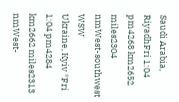Saudi Arabia, RiyadhFri 1:04 pm4268 km2652 miles2304 nmWest-southwest WSW
Ukraine, Kyiv *Fri 1:04 pm4284 km2662 miles2313 nmWest-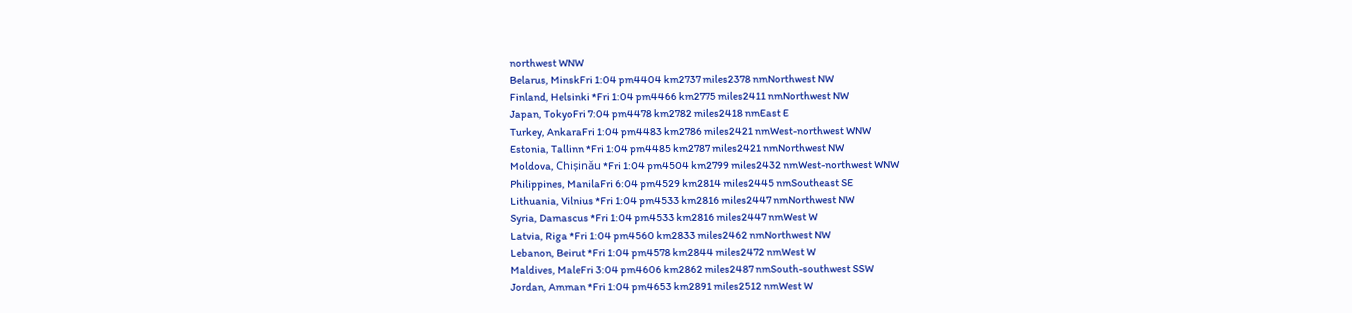northwest WNW
Belarus, MinskFri 1:04 pm4404 km2737 miles2378 nmNorthwest NW
Finland, Helsinki *Fri 1:04 pm4466 km2775 miles2411 nmNorthwest NW
Japan, TokyoFri 7:04 pm4478 km2782 miles2418 nmEast E
Turkey, AnkaraFri 1:04 pm4483 km2786 miles2421 nmWest-northwest WNW
Estonia, Tallinn *Fri 1:04 pm4485 km2787 miles2421 nmNorthwest NW
Moldova, Chișinău *Fri 1:04 pm4504 km2799 miles2432 nmWest-northwest WNW
Philippines, ManilaFri 6:04 pm4529 km2814 miles2445 nmSoutheast SE
Lithuania, Vilnius *Fri 1:04 pm4533 km2816 miles2447 nmNorthwest NW
Syria, Damascus *Fri 1:04 pm4533 km2816 miles2447 nmWest W
Latvia, Riga *Fri 1:04 pm4560 km2833 miles2462 nmNorthwest NW
Lebanon, Beirut *Fri 1:04 pm4578 km2844 miles2472 nmWest W
Maldives, MaleFri 3:04 pm4606 km2862 miles2487 nmSouth-southwest SSW
Jordan, Amman *Fri 1:04 pm4653 km2891 miles2512 nmWest W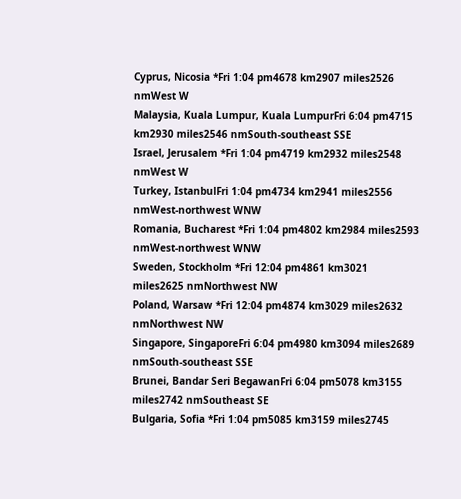Cyprus, Nicosia *Fri 1:04 pm4678 km2907 miles2526 nmWest W
Malaysia, Kuala Lumpur, Kuala LumpurFri 6:04 pm4715 km2930 miles2546 nmSouth-southeast SSE
Israel, Jerusalem *Fri 1:04 pm4719 km2932 miles2548 nmWest W
Turkey, IstanbulFri 1:04 pm4734 km2941 miles2556 nmWest-northwest WNW
Romania, Bucharest *Fri 1:04 pm4802 km2984 miles2593 nmWest-northwest WNW
Sweden, Stockholm *Fri 12:04 pm4861 km3021 miles2625 nmNorthwest NW
Poland, Warsaw *Fri 12:04 pm4874 km3029 miles2632 nmNorthwest NW
Singapore, SingaporeFri 6:04 pm4980 km3094 miles2689 nmSouth-southeast SSE
Brunei, Bandar Seri BegawanFri 6:04 pm5078 km3155 miles2742 nmSoutheast SE
Bulgaria, Sofia *Fri 1:04 pm5085 km3159 miles2745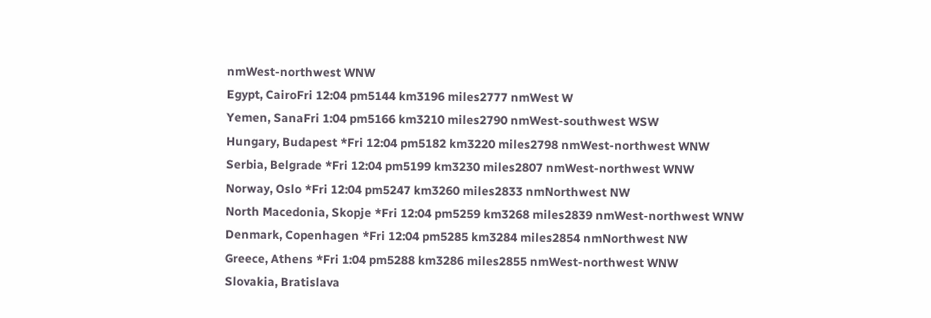nmWest-northwest WNW
Egypt, CairoFri 12:04 pm5144 km3196 miles2777 nmWest W
Yemen, SanaFri 1:04 pm5166 km3210 miles2790 nmWest-southwest WSW
Hungary, Budapest *Fri 12:04 pm5182 km3220 miles2798 nmWest-northwest WNW
Serbia, Belgrade *Fri 12:04 pm5199 km3230 miles2807 nmWest-northwest WNW
Norway, Oslo *Fri 12:04 pm5247 km3260 miles2833 nmNorthwest NW
North Macedonia, Skopje *Fri 12:04 pm5259 km3268 miles2839 nmWest-northwest WNW
Denmark, Copenhagen *Fri 12:04 pm5285 km3284 miles2854 nmNorthwest NW
Greece, Athens *Fri 1:04 pm5288 km3286 miles2855 nmWest-northwest WNW
Slovakia, Bratislava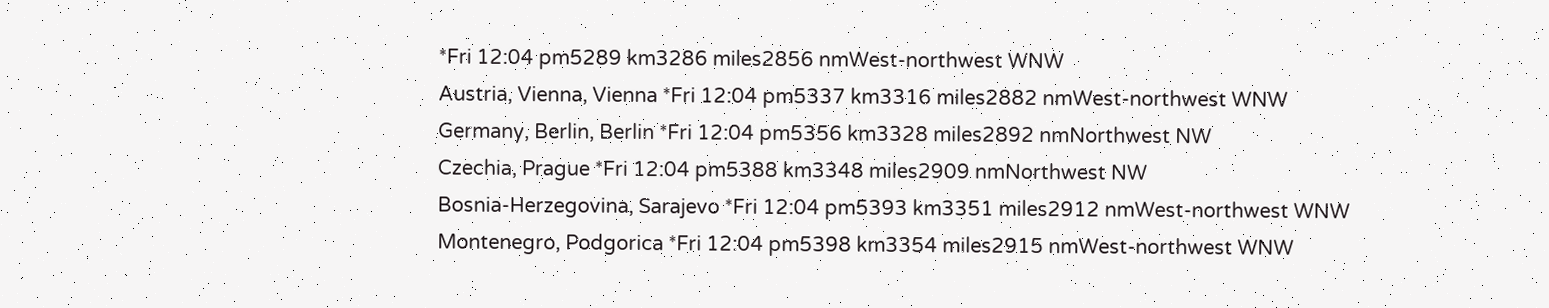*Fri 12:04 pm5289 km3286 miles2856 nmWest-northwest WNW
Austria, Vienna, Vienna *Fri 12:04 pm5337 km3316 miles2882 nmWest-northwest WNW
Germany, Berlin, Berlin *Fri 12:04 pm5356 km3328 miles2892 nmNorthwest NW
Czechia, Prague *Fri 12:04 pm5388 km3348 miles2909 nmNorthwest NW
Bosnia-Herzegovina, Sarajevo *Fri 12:04 pm5393 km3351 miles2912 nmWest-northwest WNW
Montenegro, Podgorica *Fri 12:04 pm5398 km3354 miles2915 nmWest-northwest WNW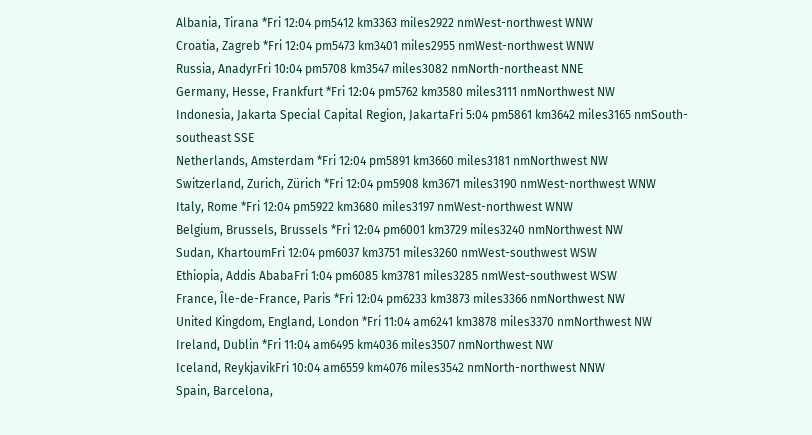Albania, Tirana *Fri 12:04 pm5412 km3363 miles2922 nmWest-northwest WNW
Croatia, Zagreb *Fri 12:04 pm5473 km3401 miles2955 nmWest-northwest WNW
Russia, AnadyrFri 10:04 pm5708 km3547 miles3082 nmNorth-northeast NNE
Germany, Hesse, Frankfurt *Fri 12:04 pm5762 km3580 miles3111 nmNorthwest NW
Indonesia, Jakarta Special Capital Region, JakartaFri 5:04 pm5861 km3642 miles3165 nmSouth-southeast SSE
Netherlands, Amsterdam *Fri 12:04 pm5891 km3660 miles3181 nmNorthwest NW
Switzerland, Zurich, Zürich *Fri 12:04 pm5908 km3671 miles3190 nmWest-northwest WNW
Italy, Rome *Fri 12:04 pm5922 km3680 miles3197 nmWest-northwest WNW
Belgium, Brussels, Brussels *Fri 12:04 pm6001 km3729 miles3240 nmNorthwest NW
Sudan, KhartoumFri 12:04 pm6037 km3751 miles3260 nmWest-southwest WSW
Ethiopia, Addis AbabaFri 1:04 pm6085 km3781 miles3285 nmWest-southwest WSW
France, Île-de-France, Paris *Fri 12:04 pm6233 km3873 miles3366 nmNorthwest NW
United Kingdom, England, London *Fri 11:04 am6241 km3878 miles3370 nmNorthwest NW
Ireland, Dublin *Fri 11:04 am6495 km4036 miles3507 nmNorthwest NW
Iceland, ReykjavikFri 10:04 am6559 km4076 miles3542 nmNorth-northwest NNW
Spain, Barcelona,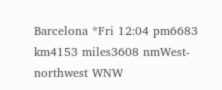Barcelona *Fri 12:04 pm6683 km4153 miles3608 nmWest-northwest WNW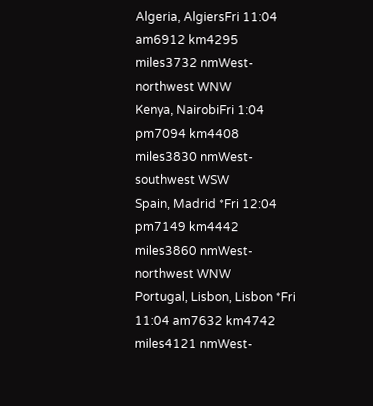Algeria, AlgiersFri 11:04 am6912 km4295 miles3732 nmWest-northwest WNW
Kenya, NairobiFri 1:04 pm7094 km4408 miles3830 nmWest-southwest WSW
Spain, Madrid *Fri 12:04 pm7149 km4442 miles3860 nmWest-northwest WNW
Portugal, Lisbon, Lisbon *Fri 11:04 am7632 km4742 miles4121 nmWest-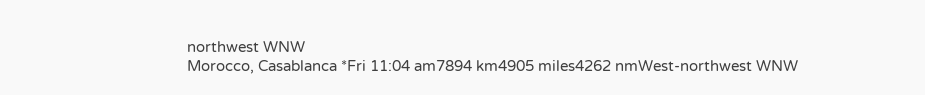northwest WNW
Morocco, Casablanca *Fri 11:04 am7894 km4905 miles4262 nmWest-northwest WNW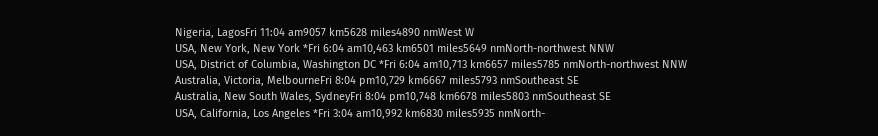Nigeria, LagosFri 11:04 am9057 km5628 miles4890 nmWest W
USA, New York, New York *Fri 6:04 am10,463 km6501 miles5649 nmNorth-northwest NNW
USA, District of Columbia, Washington DC *Fri 6:04 am10,713 km6657 miles5785 nmNorth-northwest NNW
Australia, Victoria, MelbourneFri 8:04 pm10,729 km6667 miles5793 nmSoutheast SE
Australia, New South Wales, SydneyFri 8:04 pm10,748 km6678 miles5803 nmSoutheast SE
USA, California, Los Angeles *Fri 3:04 am10,992 km6830 miles5935 nmNorth-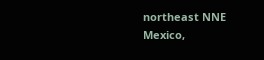northeast NNE
Mexico,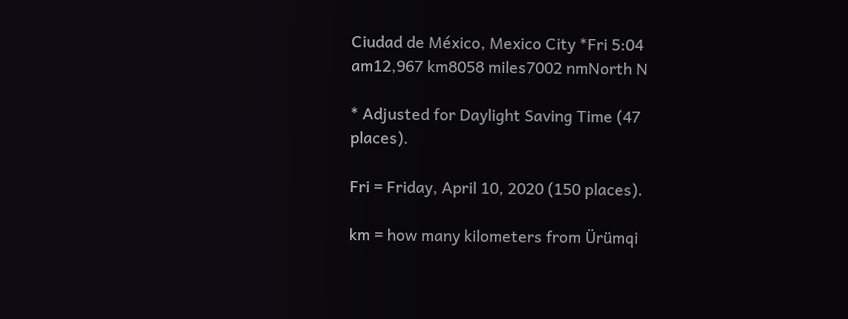Ciudad de México, Mexico City *Fri 5:04 am12,967 km8058 miles7002 nmNorth N

* Adjusted for Daylight Saving Time (47 places).

Fri = Friday, April 10, 2020 (150 places).

km = how many kilometers from Ürümqi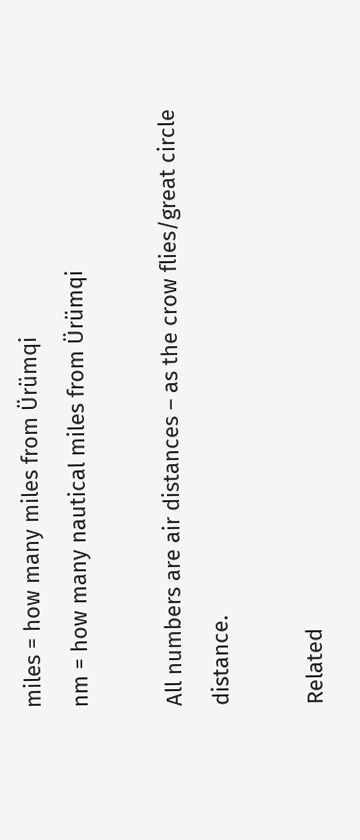miles = how many miles from Ürümqi
nm = how many nautical miles from Ürümqi

All numbers are air distances – as the crow flies/great circle distance.

Related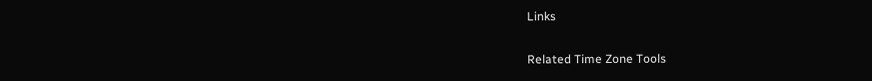Links

Related Time Zone Tools